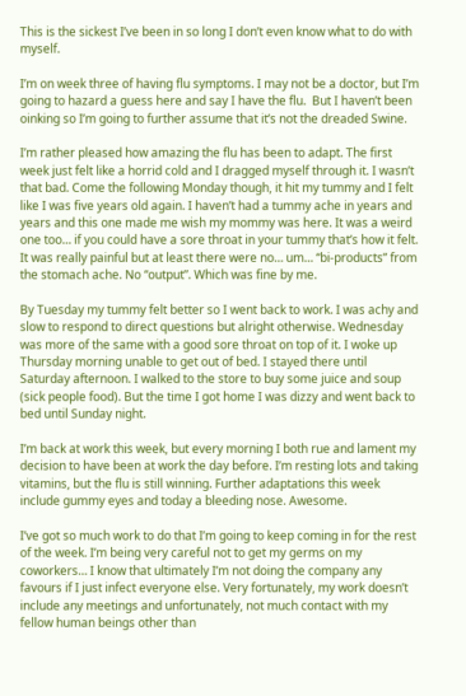This is the sickest I’ve been in so long I don’t even know what to do with myself.

I’m on week three of having flu symptoms. I may not be a doctor, but I’m going to hazard a guess here and say I have the flu.  But I haven’t been oinking so I’m going to further assume that it’s not the dreaded Swine.

I’m rather pleased how amazing the flu has been to adapt. The first week just felt like a horrid cold and I dragged myself through it. I wasn’t that bad. Come the following Monday though, it hit my tummy and I felt like I was five years old again. I haven’t had a tummy ache in years and years and this one made me wish my mommy was here. It was a weird one too… if you could have a sore throat in your tummy that’s how it felt. It was really painful but at least there were no… um… “bi-products” from the stomach ache. No “output”. Which was fine by me.

By Tuesday my tummy felt better so I went back to work. I was achy and slow to respond to direct questions but alright otherwise. Wednesday was more of the same with a good sore throat on top of it. I woke up Thursday morning unable to get out of bed. I stayed there until Saturday afternoon. I walked to the store to buy some juice and soup (sick people food). But the time I got home I was dizzy and went back to bed until Sunday night.

I’m back at work this week, but every morning I both rue and lament my decision to have been at work the day before. I’m resting lots and taking vitamins, but the flu is still winning. Further adaptations this week include gummy eyes and today a bleeding nose. Awesome.

I’ve got so much work to do that I’m going to keep coming in for the rest of the week. I’m being very careful not to get my germs on my coworkers… I know that ultimately I’m not doing the company any favours if I just infect everyone else. Very fortunately, my work doesn’t include any meetings and unfortunately, not much contact with my fellow human beings other than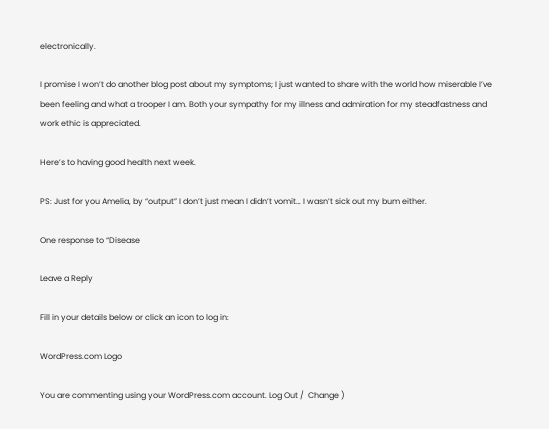electronically.

I promise I won’t do another blog post about my symptoms; I just wanted to share with the world how miserable I’ve been feeling and what a trooper I am. Both your sympathy for my illness and admiration for my steadfastness and work ethic is appreciated.

Here’s to having good health next week.

PS: Just for you Amelia, by “output” I don’t just mean I didn’t vomit… I wasn’t sick out my bum either.

One response to “Disease

Leave a Reply

Fill in your details below or click an icon to log in:

WordPress.com Logo

You are commenting using your WordPress.com account. Log Out /  Change )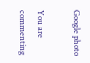Google photo

You are commenting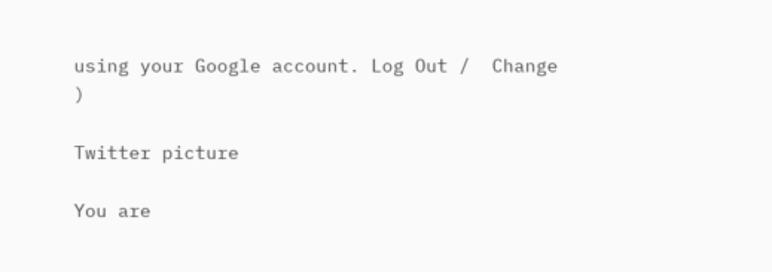using your Google account. Log Out /  Change )

Twitter picture

You are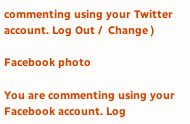commenting using your Twitter account. Log Out /  Change )

Facebook photo

You are commenting using your Facebook account. Log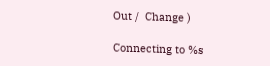Out /  Change )

Connecting to %s